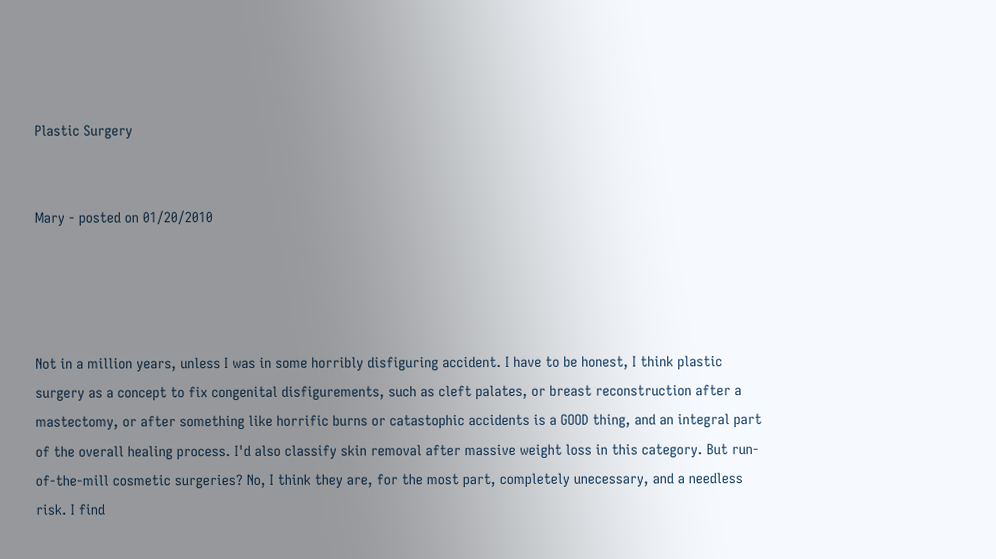Plastic Surgery


Mary - posted on 01/20/2010




Not in a million years, unless I was in some horribly disfiguring accident. I have to be honest, I think plastic surgery as a concept to fix congenital disfigurements, such as cleft palates, or breast reconstruction after a mastectomy, or after something like horrific burns or catastophic accidents is a GOOD thing, and an integral part of the overall healing process. I'd also classify skin removal after massive weight loss in this category. But run-of-the-mill cosmetic surgeries? No, I think they are, for the most part, completely unecessary, and a needless risk. I find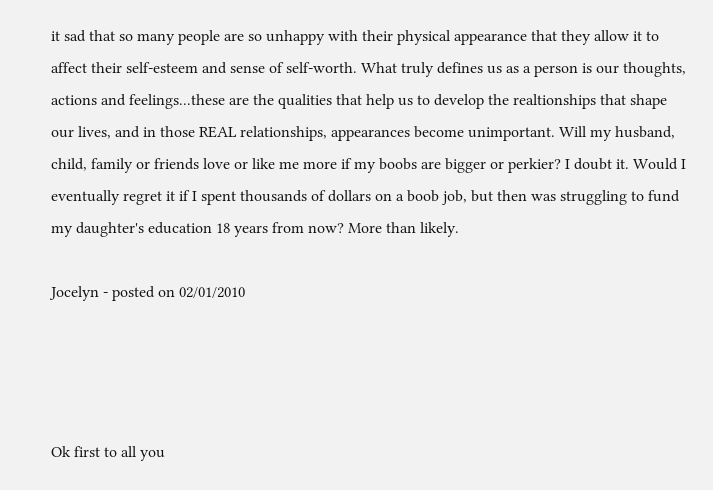it sad that so many people are so unhappy with their physical appearance that they allow it to affect their self-esteem and sense of self-worth. What truly defines us as a person is our thoughts, actions and feelings...these are the qualities that help us to develop the realtionships that shape our lives, and in those REAL relationships, appearances become unimportant. Will my husband, child, family or friends love or like me more if my boobs are bigger or perkier? I doubt it. Would I eventually regret it if I spent thousands of dollars on a boob job, but then was struggling to fund my daughter's education 18 years from now? More than likely.

Jocelyn - posted on 02/01/2010




Ok first to all you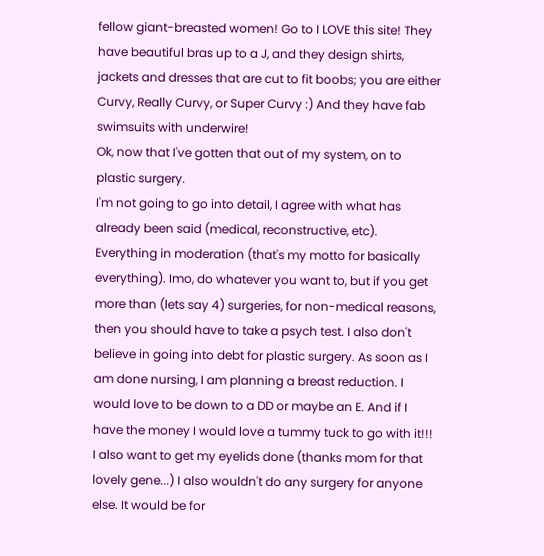fellow giant-breasted women! Go to I LOVE this site! They have beautiful bras up to a J, and they design shirts, jackets and dresses that are cut to fit boobs; you are either Curvy, Really Curvy, or Super Curvy :) And they have fab swimsuits with underwire!
Ok, now that I've gotten that out of my system, on to plastic surgery.
I'm not going to go into detail, I agree with what has already been said (medical, reconstructive, etc).
Everything in moderation (that's my motto for basically everything). Imo, do whatever you want to, but if you get more than (lets say 4) surgeries, for non-medical reasons, then you should have to take a psych test. I also don't believe in going into debt for plastic surgery. As soon as I am done nursing, I am planning a breast reduction. I would love to be down to a DD or maybe an E. And if I have the money I would love a tummy tuck to go with it!!! I also want to get my eyelids done (thanks mom for that lovely gene...) I also wouldn't do any surgery for anyone else. It would be for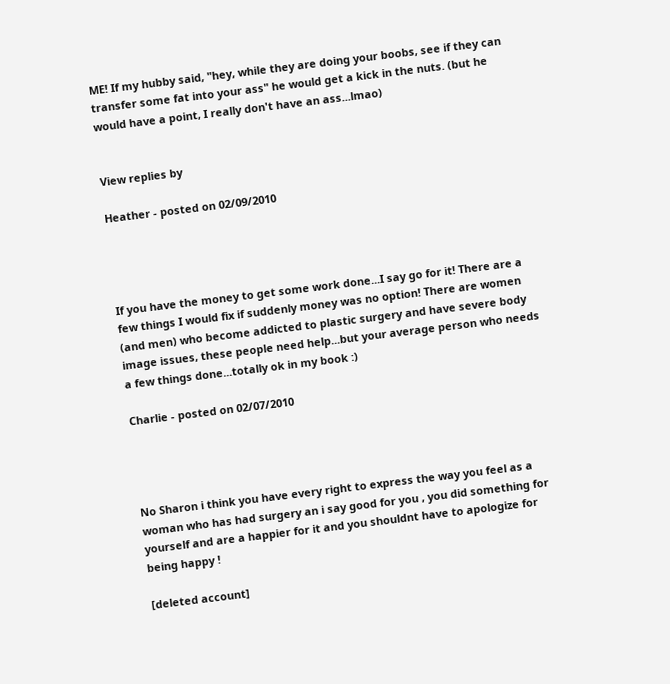ME! If my hubby said, "hey, while they are doing your boobs, see if they can transfer some fat into your ass" he would get a kick in the nuts. (but he would have a point, I really don't have an ass...lmao)


View replies by

Heather - posted on 02/09/2010




If you have the money to get some work done...I say go for it! There are a few things I would fix if suddenly money was no option! There are women (and men) who become addicted to plastic surgery and have severe body image issues, these people need help...but your average person who needs a few things done...totally ok in my book :)

Charlie - posted on 02/07/2010




No Sharon i think you have every right to express the way you feel as a woman who has had surgery an i say good for you , you did something for yourself and are a happier for it and you shouldnt have to apologize for being happy !

[deleted account]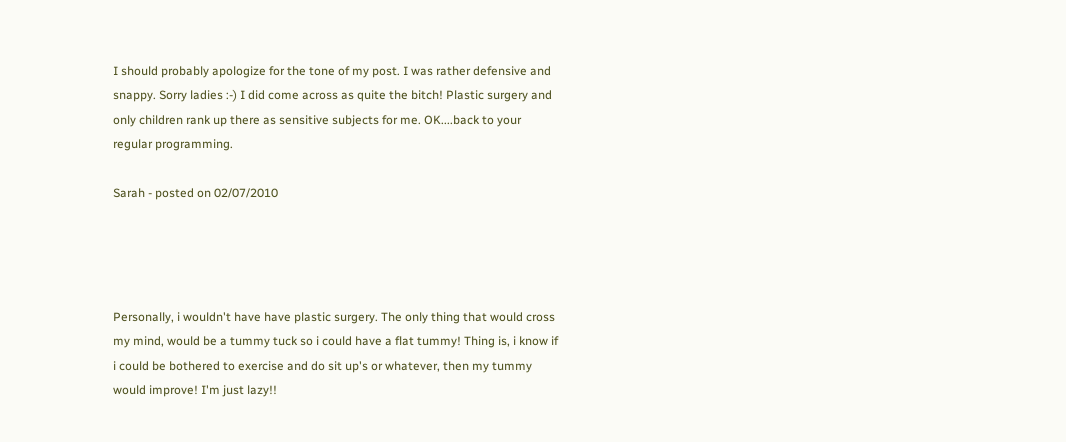I should probably apologize for the tone of my post. I was rather defensive and snappy. Sorry ladies :-) I did come across as quite the bitch! Plastic surgery and only children rank up there as sensitive subjects for me. OK....back to your regular programming.

Sarah - posted on 02/07/2010




Personally, i wouldn't have have plastic surgery. The only thing that would cross my mind, would be a tummy tuck so i could have a flat tummy! Thing is, i know if i could be bothered to exercise and do sit up's or whatever, then my tummy would improve! I'm just lazy!!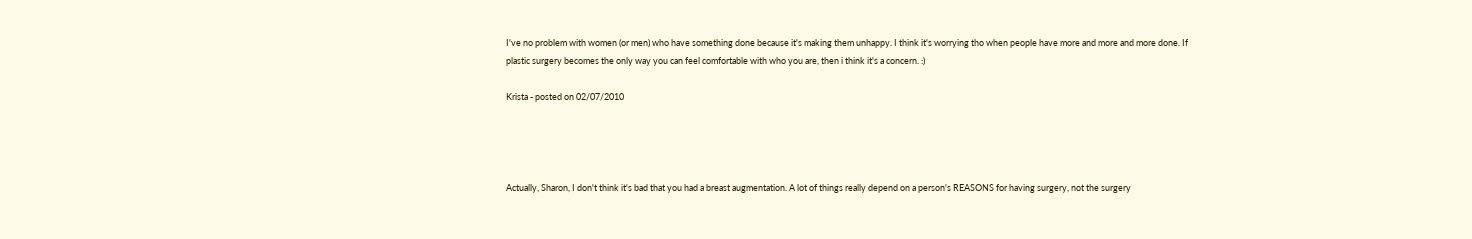I've no problem with women (or men) who have something done because it's making them unhappy. I think it's worrying tho when people have more and more and more done. If plastic surgery becomes the only way you can feel comfortable with who you are, then i think it's a concern. :)

Krista - posted on 02/07/2010




Actually, Sharon, I don't think it's bad that you had a breast augmentation. A lot of things really depend on a person's REASONS for having surgery, not the surgery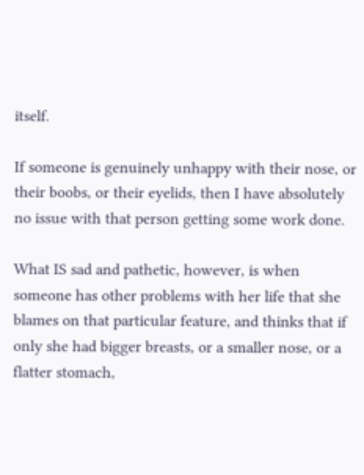itself.

If someone is genuinely unhappy with their nose, or their boobs, or their eyelids, then I have absolutely no issue with that person getting some work done.

What IS sad and pathetic, however, is when someone has other problems with her life that she blames on that particular feature, and thinks that if only she had bigger breasts, or a smaller nose, or a flatter stomach,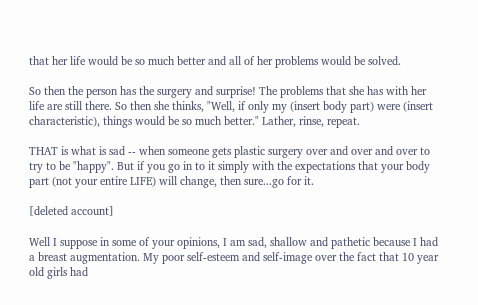that her life would be so much better and all of her problems would be solved.

So then the person has the surgery and surprise! The problems that she has with her life are still there. So then she thinks, "Well, if only my (insert body part) were (insert characteristic), things would be so much better." Lather, rinse, repeat.

THAT is what is sad -- when someone gets plastic surgery over and over and over to try to be "happy". But if you go in to it simply with the expectations that your body part (not your entire LIFE) will change, then sure...go for it.

[deleted account]

Well I suppose in some of your opinions, I am sad, shallow and pathetic because I had a breast augmentation. My poor self-esteem and self-image over the fact that 10 year old girls had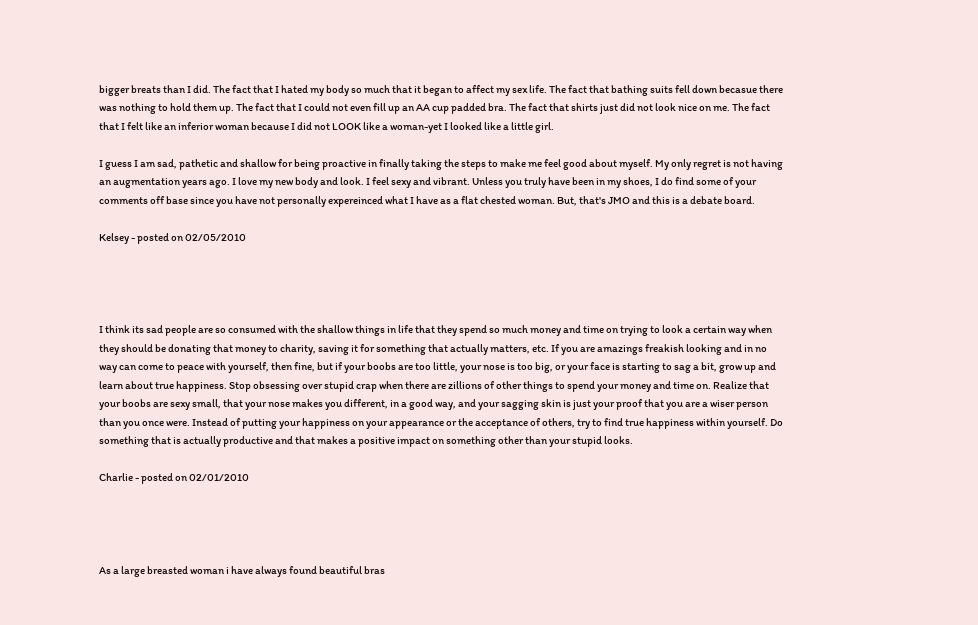bigger breats than I did. The fact that I hated my body so much that it began to affect my sex life. The fact that bathing suits fell down becasue there was nothing to hold them up. The fact that I could not even fill up an AA cup padded bra. The fact that shirts just did not look nice on me. The fact that I felt like an inferior woman because I did not LOOK like a woman-yet I looked like a little girl.

I guess I am sad, pathetic and shallow for being proactive in finally taking the steps to make me feel good about myself. My only regret is not having an augmentation years ago. I love my new body and look. I feel sexy and vibrant. Unless you truly have been in my shoes, I do find some of your comments off base since you have not personally expereinced what I have as a flat chested woman. But, that's JMO and this is a debate board.

Kelsey - posted on 02/05/2010




I think its sad people are so consumed with the shallow things in life that they spend so much money and time on trying to look a certain way when they should be donating that money to charity, saving it for something that actually matters, etc. If you are amazings freakish looking and in no way can come to peace with yourself, then fine, but if your boobs are too little, your nose is too big, or your face is starting to sag a bit, grow up and learn about true happiness. Stop obsessing over stupid crap when there are zillions of other things to spend your money and time on. Realize that your boobs are sexy small, that your nose makes you different, in a good way, and your sagging skin is just your proof that you are a wiser person than you once were. Instead of putting your happiness on your appearance or the acceptance of others, try to find true happiness within yourself. Do something that is actually productive and that makes a positive impact on something other than your stupid looks.

Charlie - posted on 02/01/2010




As a large breasted woman i have always found beautiful bras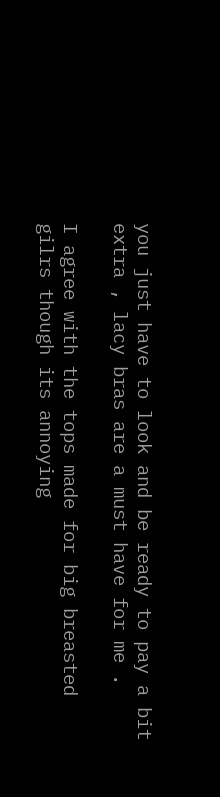you just have to look and be ready to pay a bit extra , lacy bras are a must have for me .

I agree with the tops made for big breasted gilrs though its annoying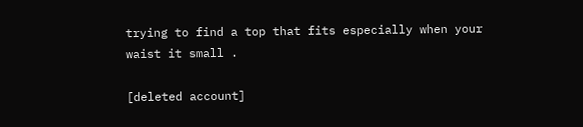trying to find a top that fits especially when your waist it small .

[deleted account]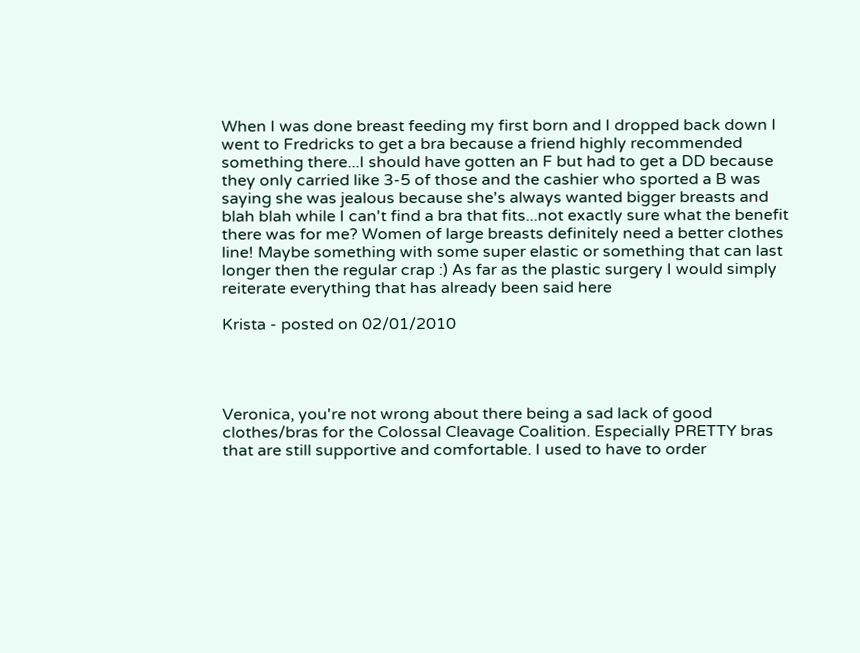When I was done breast feeding my first born and I dropped back down I went to Fredricks to get a bra because a friend highly recommended something there...I should have gotten an F but had to get a DD because they only carried like 3-5 of those and the cashier who sported a B was saying she was jealous because she's always wanted bigger breasts and blah blah while I can't find a bra that fits...not exactly sure what the benefit there was for me? Women of large breasts definitely need a better clothes line! Maybe something with some super elastic or something that can last longer then the regular crap :) As far as the plastic surgery I would simply reiterate everything that has already been said here

Krista - posted on 02/01/2010




Veronica, you're not wrong about there being a sad lack of good clothes/bras for the Colossal Cleavage Coalition. Especially PRETTY bras that are still supportive and comfortable. I used to have to order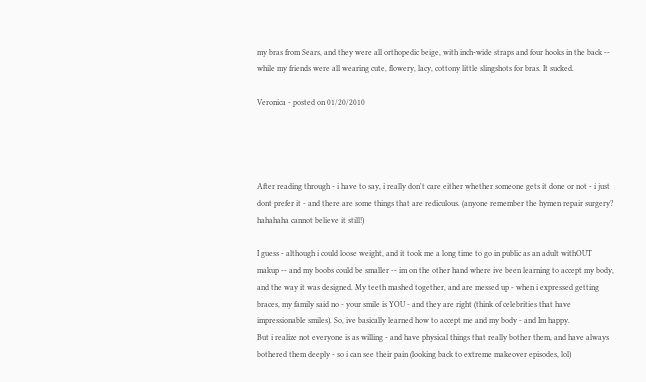my bras from Sears, and they were all orthopedic beige, with inch-wide straps and four hooks in the back -- while my friends were all wearing cute, flowery, lacy, cottony little slingshots for bras. It sucked.

Veronica - posted on 01/20/2010




After reading through - i have to say, i really don't care either whether someone gets it done or not - i just dont prefer it - and there are some things that are rediculous. (anyone remember the hymen repair surgery? hahahaha cannot believe it still!)

I guess - although i could loose weight, and it took me a long time to go in public as an adult withOUT makup -- and my boobs could be smaller -- im on the other hand where ive been learning to accept my body, and the way it was designed. My teeth mashed together, and are messed up - when i expressed getting braces, my family said no - your smile is YOU - and they are right (think of celebrities that have impressionable smiles). So, ive basically learned how to accept me and my body - and Im happy.
But i realize not everyone is as willing - and have physical things that really bother them, and have always bothered them deeply - so i can see their pain (looking back to extreme makeover episodes, lol)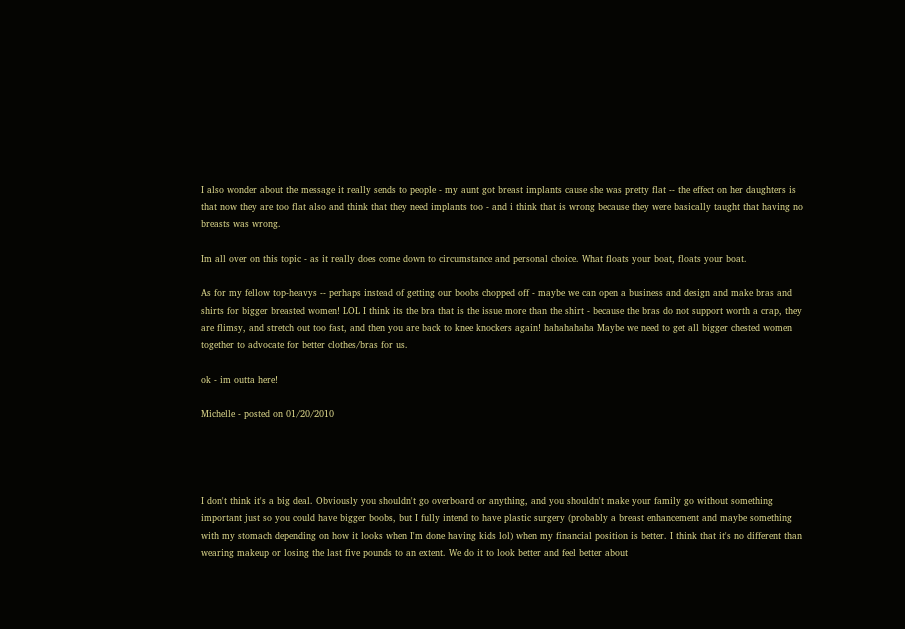I also wonder about the message it really sends to people - my aunt got breast implants cause she was pretty flat -- the effect on her daughters is that now they are too flat also and think that they need implants too - and i think that is wrong because they were basically taught that having no breasts was wrong.

Im all over on this topic - as it really does come down to circumstance and personal choice. What floats your boat, floats your boat.

As for my fellow top-heavys -- perhaps instead of getting our boobs chopped off - maybe we can open a business and design and make bras and shirts for bigger breasted women! LOL I think its the bra that is the issue more than the shirt - because the bras do not support worth a crap, they are flimsy, and stretch out too fast, and then you are back to knee knockers again! hahahahaha Maybe we need to get all bigger chested women together to advocate for better clothes/bras for us.

ok - im outta here!

Michelle - posted on 01/20/2010




I don't think it's a big deal. Obviously you shouldn't go overboard or anything, and you shouldn't make your family go without something important just so you could have bigger boobs, but I fully intend to have plastic surgery (probably a breast enhancement and maybe something with my stomach depending on how it looks when I'm done having kids lol) when my financial position is better. I think that it's no different than wearing makeup or losing the last five pounds to an extent. We do it to look better and feel better about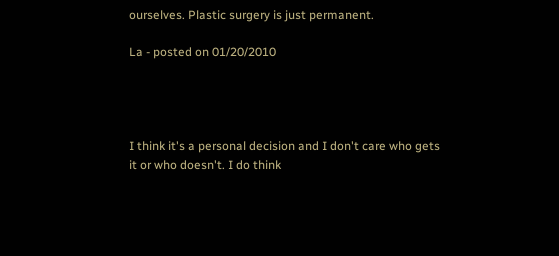ourselves. Plastic surgery is just permanent.

La - posted on 01/20/2010




I think it's a personal decision and I don't care who gets it or who doesn't. I do think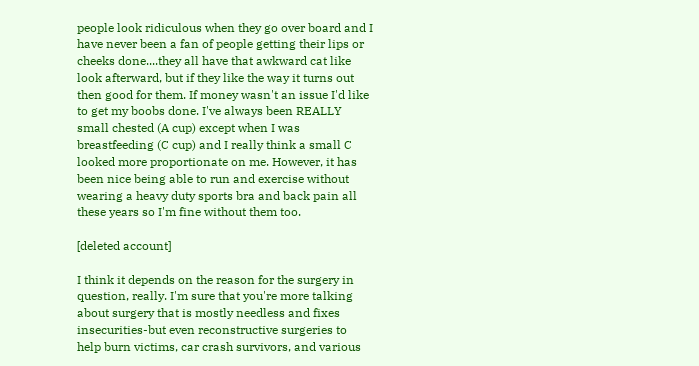people look ridiculous when they go over board and I have never been a fan of people getting their lips or cheeks done....they all have that awkward cat like look afterward, but if they like the way it turns out then good for them. If money wasn't an issue I'd like to get my boobs done. I've always been REALLY small chested (A cup) except when I was breastfeeding (C cup) and I really think a small C looked more proportionate on me. However, it has been nice being able to run and exercise without wearing a heavy duty sports bra and back pain all these years so I'm fine without them too.

[deleted account]

I think it depends on the reason for the surgery in question, really. I'm sure that you're more talking about surgery that is mostly needless and fixes insecurities-but even reconstructive surgeries to help burn victims, car crash survivors, and various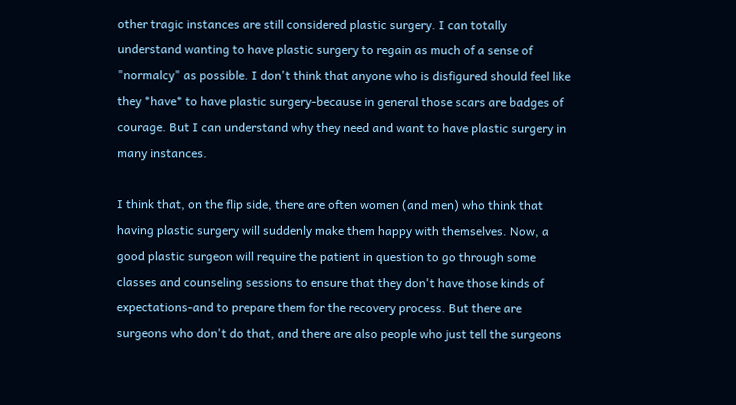other tragic instances are still considered plastic surgery. I can totally understand wanting to have plastic surgery to regain as much of a sense of "normalcy" as possible. I don't think that anyone who is disfigured should feel like they *have* to have plastic surgery-because in general those scars are badges of courage. But I can understand why they need and want to have plastic surgery in many instances.

I think that, on the flip side, there are often women (and men) who think that having plastic surgery will suddenly make them happy with themselves. Now, a good plastic surgeon will require the patient in question to go through some classes and counseling sessions to ensure that they don't have those kinds of expectations-and to prepare them for the recovery process. But there are surgeons who don't do that, and there are also people who just tell the surgeons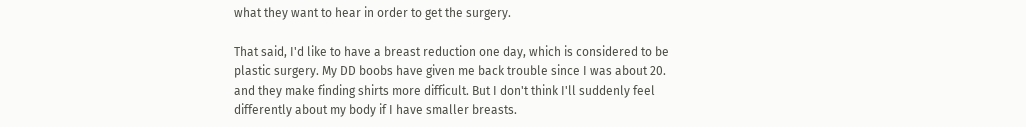what they want to hear in order to get the surgery.

That said, I'd like to have a breast reduction one day, which is considered to be plastic surgery. My DD boobs have given me back trouble since I was about 20. and they make finding shirts more difficult. But I don't think I'll suddenly feel differently about my body if I have smaller breasts.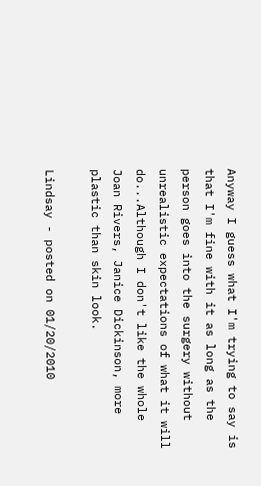Anyway I guess what I'm trying to say is that I'm fine with it as long as the person goes into the surgery without unrealistic expectations of what it will do...Although I don't like the whole Joan Rivers, Janice Dickinson, more plastic than skin look.

Lindsay - posted on 01/20/2010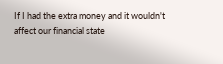If I had the extra money and it wouldn't affect our financial state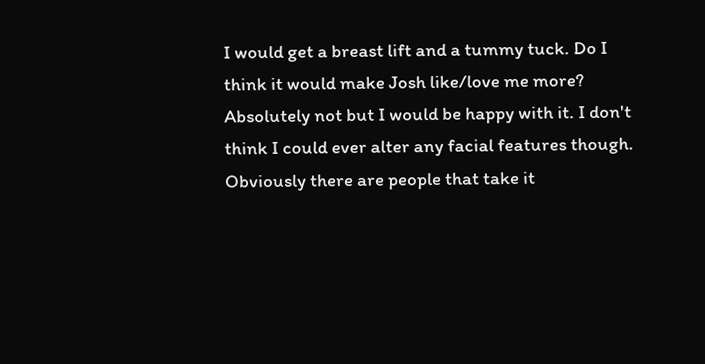I would get a breast lift and a tummy tuck. Do I think it would make Josh like/love me more? Absolutely not but I would be happy with it. I don't think I could ever alter any facial features though. Obviously there are people that take it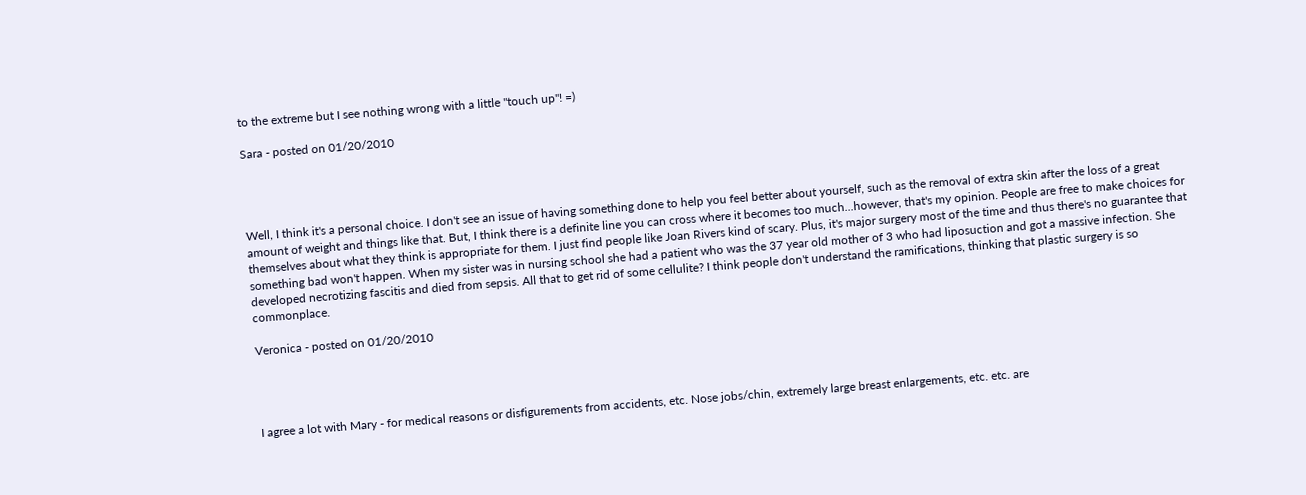to the extreme but I see nothing wrong with a little "touch up"! =)

Sara - posted on 01/20/2010




Well, I think it's a personal choice. I don't see an issue of having something done to help you feel better about yourself, such as the removal of extra skin after the loss of a great amount of weight and things like that. But, I think there is a definite line you can cross where it becomes too much...however, that's my opinion. People are free to make choices for themselves about what they think is appropriate for them. I just find people like Joan Rivers kind of scary. Plus, it's major surgery most of the time and thus there's no guarantee that something bad won't happen. When my sister was in nursing school she had a patient who was the 37 year old mother of 3 who had liposuction and got a massive infection. She developed necrotizing fascitis and died from sepsis. All that to get rid of some cellulite? I think people don't understand the ramifications, thinking that plastic surgery is so commonplace.

Veronica - posted on 01/20/2010




I agree a lot with Mary - for medical reasons or disfigurements from accidents, etc. Nose jobs/chin, extremely large breast enlargements, etc. etc. are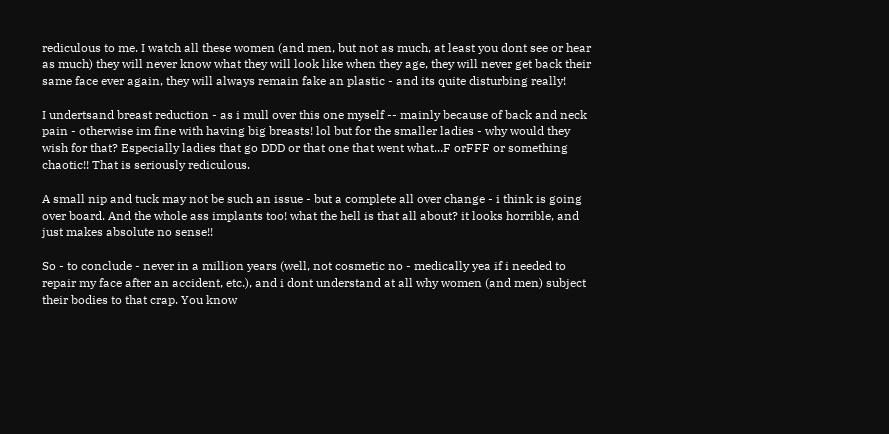rediculous to me. I watch all these women (and men, but not as much, at least you dont see or hear as much) they will never know what they will look like when they age, they will never get back their same face ever again, they will always remain fake an plastic - and its quite disturbing really!

I undertsand breast reduction - as i mull over this one myself -- mainly because of back and neck pain - otherwise im fine with having big breasts! lol but for the smaller ladies - why would they wish for that? Especially ladies that go DDD or that one that went what...F orFFF or something chaotic!! That is seriously rediculous.

A small nip and tuck may not be such an issue - but a complete all over change - i think is going over board. And the whole ass implants too! what the hell is that all about? it looks horrible, and just makes absolute no sense!!

So - to conclude - never in a million years (well, not cosmetic no - medically yea if i needed to repair my face after an accident, etc.), and i dont understand at all why women (and men) subject their bodies to that crap. You know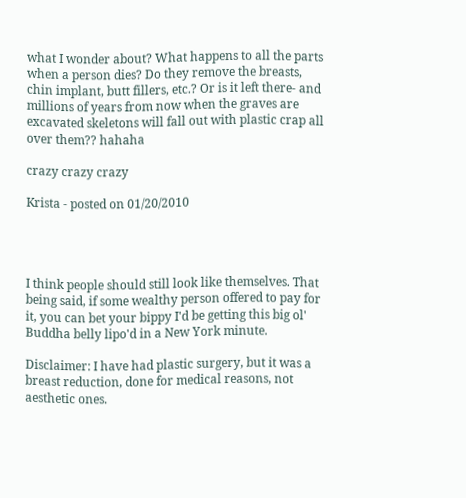what I wonder about? What happens to all the parts when a person dies? Do they remove the breasts, chin implant, butt fillers, etc.? Or is it left there- and millions of years from now when the graves are excavated skeletons will fall out with plastic crap all over them?? hahaha

crazy crazy crazy

Krista - posted on 01/20/2010




I think people should still look like themselves. That being said, if some wealthy person offered to pay for it, you can bet your bippy I'd be getting this big ol' Buddha belly lipo'd in a New York minute.

Disclaimer: I have had plastic surgery, but it was a breast reduction, done for medical reasons, not aesthetic ones.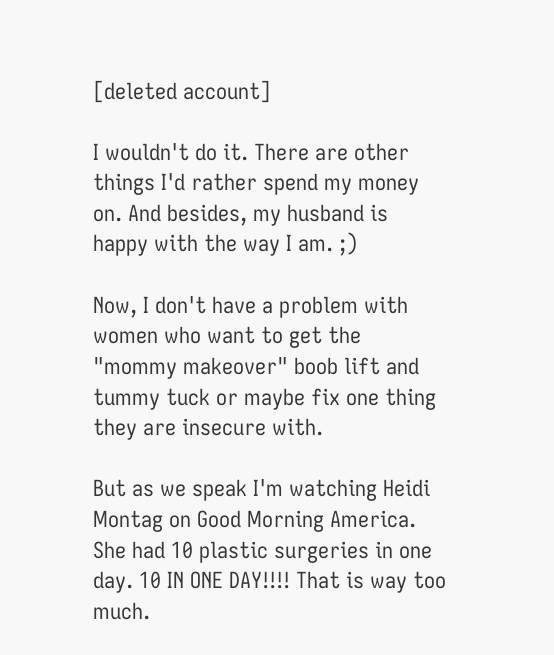[deleted account]

I wouldn't do it. There are other things I'd rather spend my money on. And besides, my husband is happy with the way I am. ;)

Now, I don't have a problem with women who want to get the "mommy makeover" boob lift and tummy tuck or maybe fix one thing they are insecure with.

But as we speak I'm watching Heidi Montag on Good Morning America. She had 10 plastic surgeries in one day. 10 IN ONE DAY!!!! That is way too much.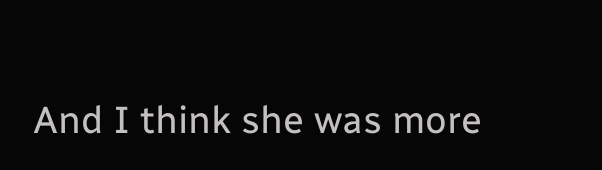And I think she was more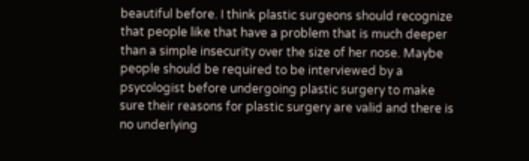beautiful before. I think plastic surgeons should recognize that people like that have a problem that is much deeper than a simple insecurity over the size of her nose. Maybe people should be required to be interviewed by a psycologist before undergoing plastic surgery to make sure their reasons for plastic surgery are valid and there is no underlying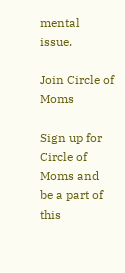mental issue.

Join Circle of Moms

Sign up for Circle of Moms and be a part of this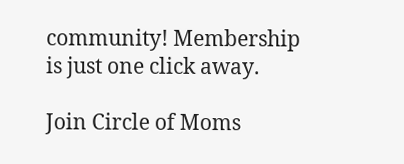community! Membership is just one click away.

Join Circle of Moms